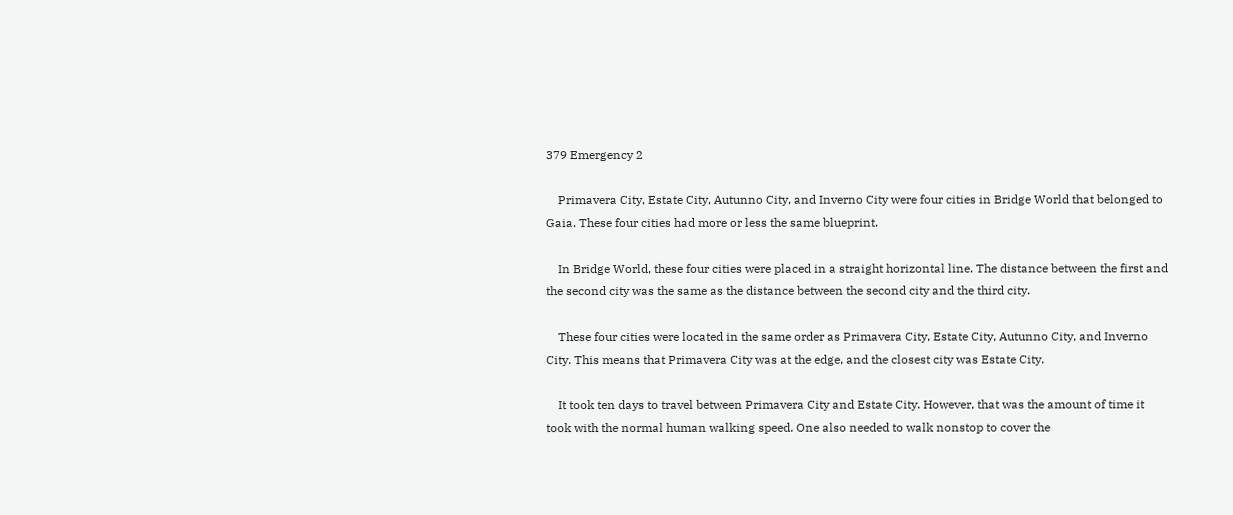379 Emergency 2

    Primavera City, Estate City, Autunno City, and Inverno City were four cities in Bridge World that belonged to Gaia. These four cities had more or less the same blueprint.

    In Bridge World, these four cities were placed in a straight horizontal line. The distance between the first and the second city was the same as the distance between the second city and the third city.

    These four cities were located in the same order as Primavera City, Estate City, Autunno City, and Inverno City. This means that Primavera City was at the edge, and the closest city was Estate City.

    It took ten days to travel between Primavera City and Estate City. However, that was the amount of time it took with the normal human walking speed. One also needed to walk nonstop to cover the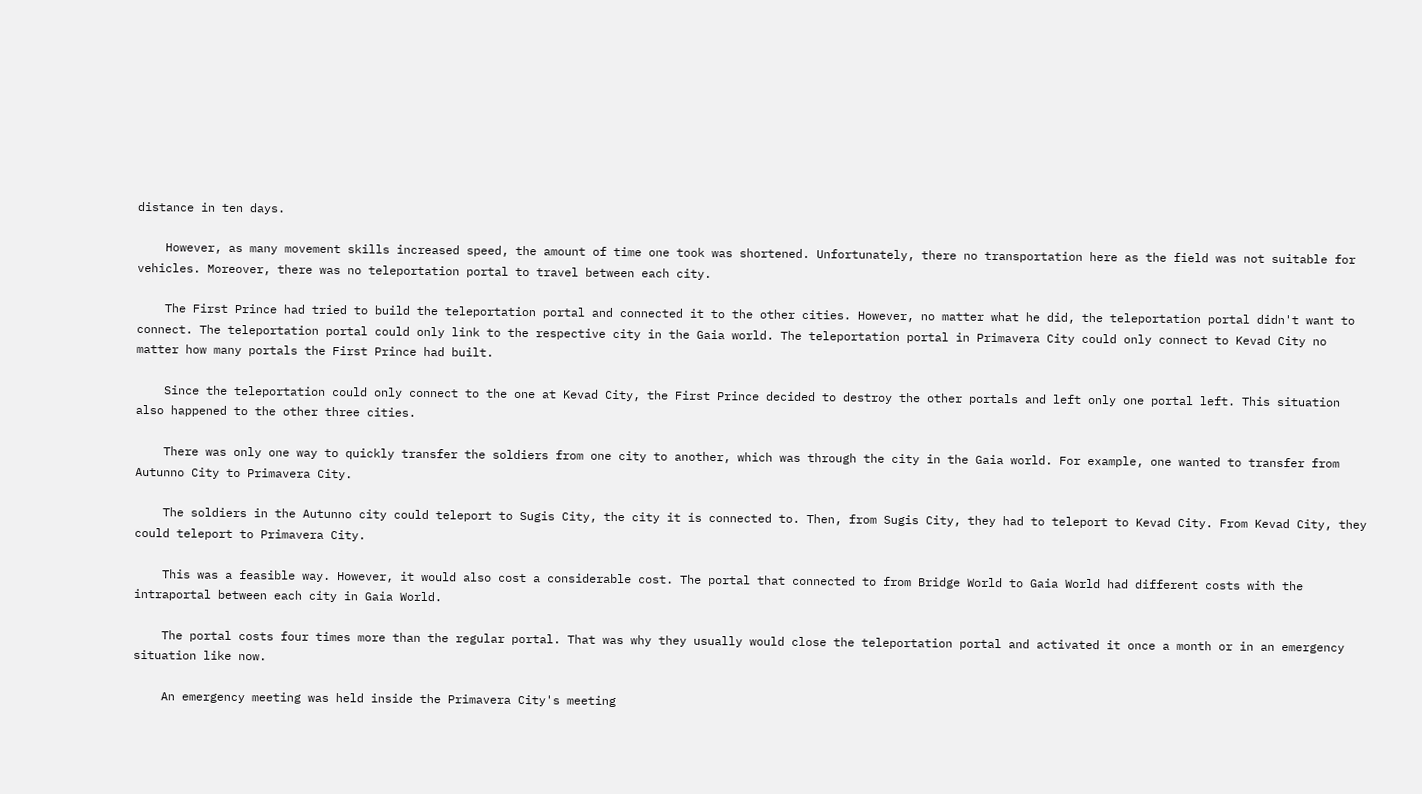distance in ten days.

    However, as many movement skills increased speed, the amount of time one took was shortened. Unfortunately, there no transportation here as the field was not suitable for vehicles. Moreover, there was no teleportation portal to travel between each city.

    The First Prince had tried to build the teleportation portal and connected it to the other cities. However, no matter what he did, the teleportation portal didn't want to connect. The teleportation portal could only link to the respective city in the Gaia world. The teleportation portal in Primavera City could only connect to Kevad City no matter how many portals the First Prince had built.

    Since the teleportation could only connect to the one at Kevad City, the First Prince decided to destroy the other portals and left only one portal left. This situation also happened to the other three cities.

    There was only one way to quickly transfer the soldiers from one city to another, which was through the city in the Gaia world. For example, one wanted to transfer from Autunno City to Primavera City.

    The soldiers in the Autunno city could teleport to Sugis City, the city it is connected to. Then, from Sugis City, they had to teleport to Kevad City. From Kevad City, they could teleport to Primavera City.

    This was a feasible way. However, it would also cost a considerable cost. The portal that connected to from Bridge World to Gaia World had different costs with the intraportal between each city in Gaia World.

    The portal costs four times more than the regular portal. That was why they usually would close the teleportation portal and activated it once a month or in an emergency situation like now.

    An emergency meeting was held inside the Primavera City's meeting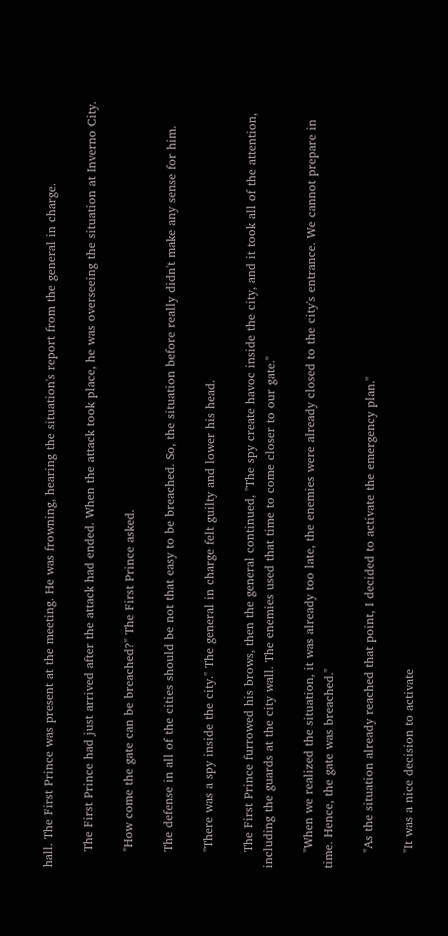hall. The First Prince was present at the meeting. He was frowning, hearing the situation's report from the general in charge.

    The First Prince had just arrived after the attack had ended. When the attack took place, he was overseeing the situation at Inverno City.

    "How come the gate can be breached?" The First Prince asked.

    The defense in all of the cities should be not that easy to be breached. So, the situation before really didn't make any sense for him.

    "There was a spy inside the city." The general in charge felt guilty and lower his head.

    The First Prince furrowed his brows, then the general continued, "The spy create havoc inside the city, and it took all of the attention, including the guards at the city wall. The enemies used that time to come closer to our gate."

    "When we realized the situation, it was already too late, the enemies were already closed to the city's entrance. We cannot prepare in time. Hence, the gate was breached."

    "As the situation already reached that point, I decided to activate the emergency plan."

    "It was a nice decision to activate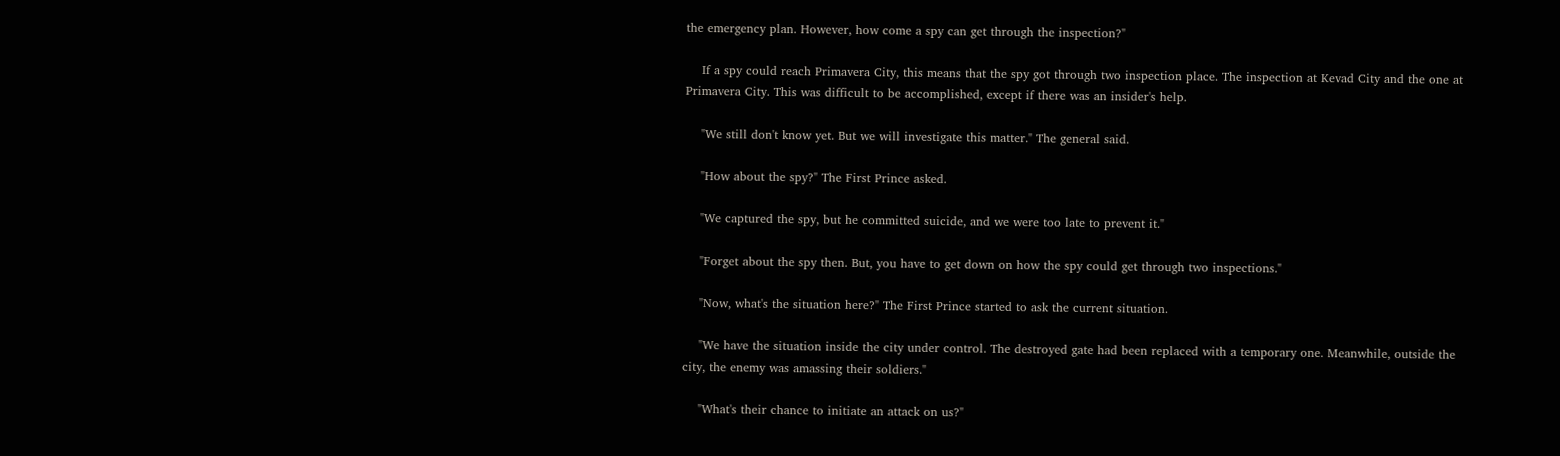the emergency plan. However, how come a spy can get through the inspection?"

    If a spy could reach Primavera City, this means that the spy got through two inspection place. The inspection at Kevad City and the one at Primavera City. This was difficult to be accomplished, except if there was an insider's help.

    "We still don't know yet. But we will investigate this matter." The general said.

    "How about the spy?" The First Prince asked.

    "We captured the spy, but he committed suicide, and we were too late to prevent it."

    "Forget about the spy then. But, you have to get down on how the spy could get through two inspections."

    "Now, what's the situation here?" The First Prince started to ask the current situation.

    "We have the situation inside the city under control. The destroyed gate had been replaced with a temporary one. Meanwhile, outside the city, the enemy was amassing their soldiers."

    "What's their chance to initiate an attack on us?"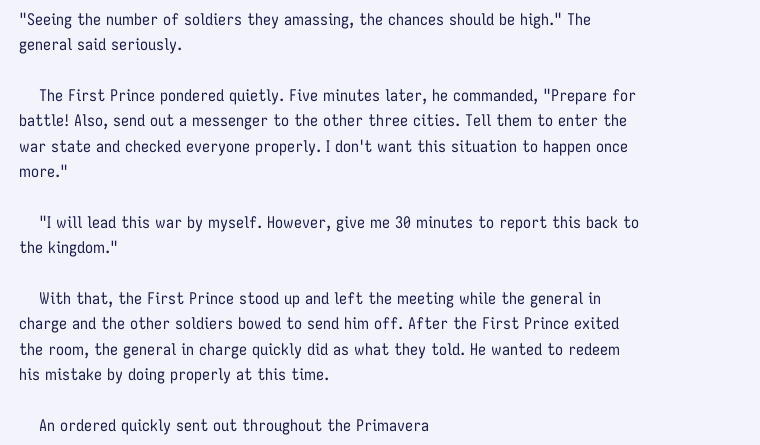"Seeing the number of soldiers they amassing, the chances should be high." The general said seriously.

    The First Prince pondered quietly. Five minutes later, he commanded, "Prepare for battle! Also, send out a messenger to the other three cities. Tell them to enter the war state and checked everyone properly. I don't want this situation to happen once more."

    "I will lead this war by myself. However, give me 30 minutes to report this back to the kingdom."

    With that, the First Prince stood up and left the meeting while the general in charge and the other soldiers bowed to send him off. After the First Prince exited the room, the general in charge quickly did as what they told. He wanted to redeem his mistake by doing properly at this time.

    An ordered quickly sent out throughout the Primavera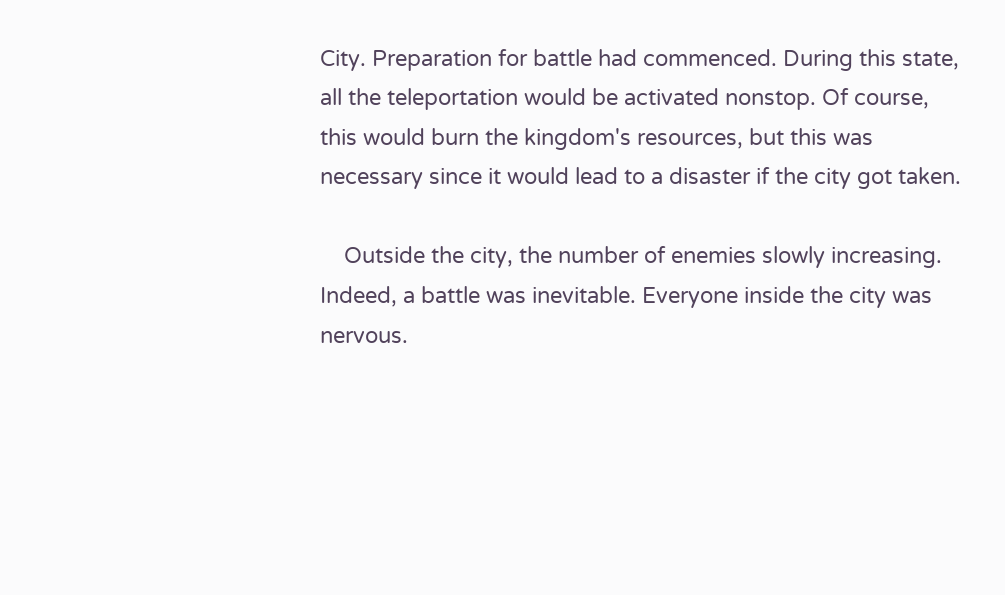City. Preparation for battle had commenced. During this state, all the teleportation would be activated nonstop. Of course, this would burn the kingdom's resources, but this was necessary since it would lead to a disaster if the city got taken.

    Outside the city, the number of enemies slowly increasing. Indeed, a battle was inevitable. Everyone inside the city was nervous.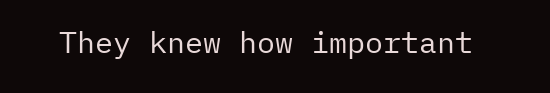They knew how important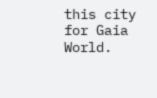this city for Gaia World.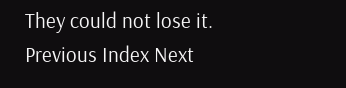They could not lose it.
Previous Index Next